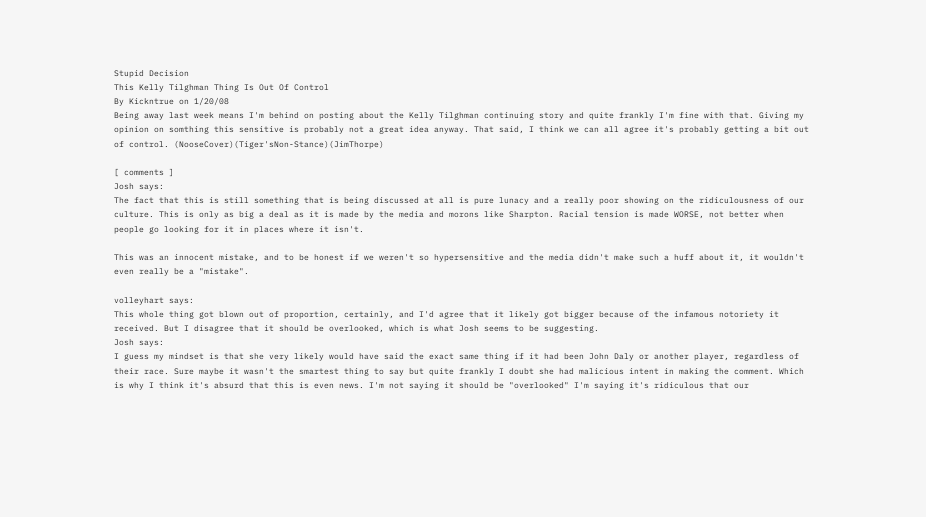Stupid Decision
This Kelly Tilghman Thing Is Out Of Control
By Kickntrue on 1/20/08
Being away last week means I'm behind on posting about the Kelly Tilghman continuing story and quite frankly I'm fine with that. Giving my opinion on somthing this sensitive is probably not a great idea anyway. That said, I think we can all agree it's probably getting a bit out of control. (NooseCover)(Tiger'sNon-Stance)(JimThorpe)

[ comments ]
Josh says:
The fact that this is still something that is being discussed at all is pure lunacy and a really poor showing on the ridiculousness of our culture. This is only as big a deal as it is made by the media and morons like Sharpton. Racial tension is made WORSE, not better when people go looking for it in places where it isn't.

This was an innocent mistake, and to be honest if we weren't so hypersensitive and the media didn't make such a huff about it, it wouldn't even really be a "mistake".

volleyhart says:
This whole thing got blown out of proportion, certainly, and I'd agree that it likely got bigger because of the infamous notoriety it received. But I disagree that it should be overlooked, which is what Josh seems to be suggesting.
Josh says:
I guess my mindset is that she very likely would have said the exact same thing if it had been John Daly or another player, regardless of their race. Sure maybe it wasn't the smartest thing to say but quite frankly I doubt she had malicious intent in making the comment. Which is why I think it's absurd that this is even news. I'm not saying it should be "overlooked" I'm saying it's ridiculous that our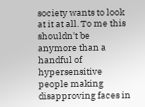society wants to look at it at all. To me this shouldn't be anymore than a handful of hypersensitive people making disapproving faces in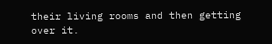their living rooms and then getting over it.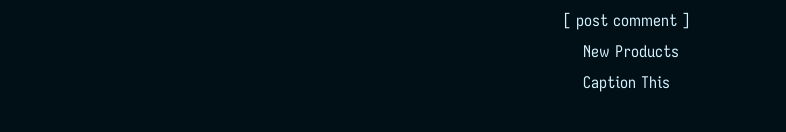[ post comment ]
    New Products
    Caption This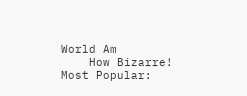World Am
    How Bizarre!
Most Popular: